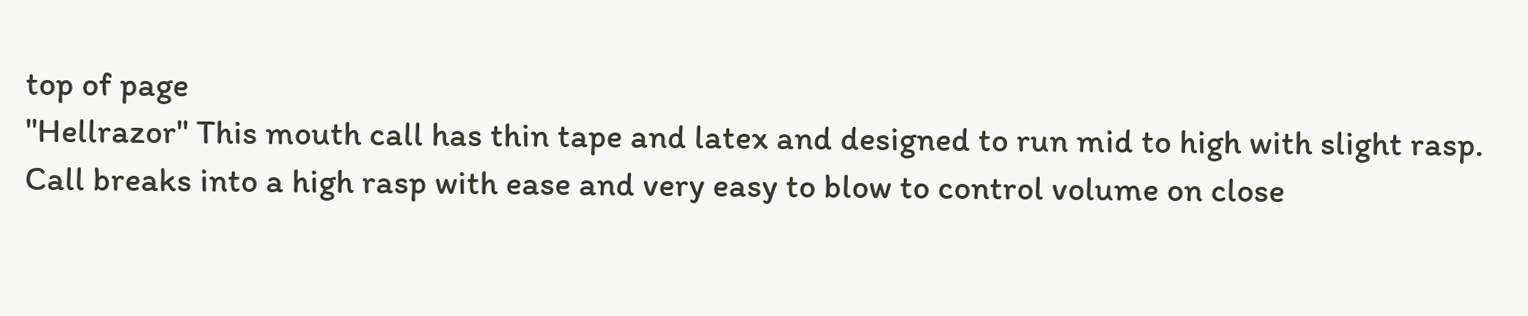top of page
"Hellrazor" This mouth call has thin tape and latex and designed to run mid to high with slight rasp. Call breaks into a high rasp with ease and very easy to blow to control volume on close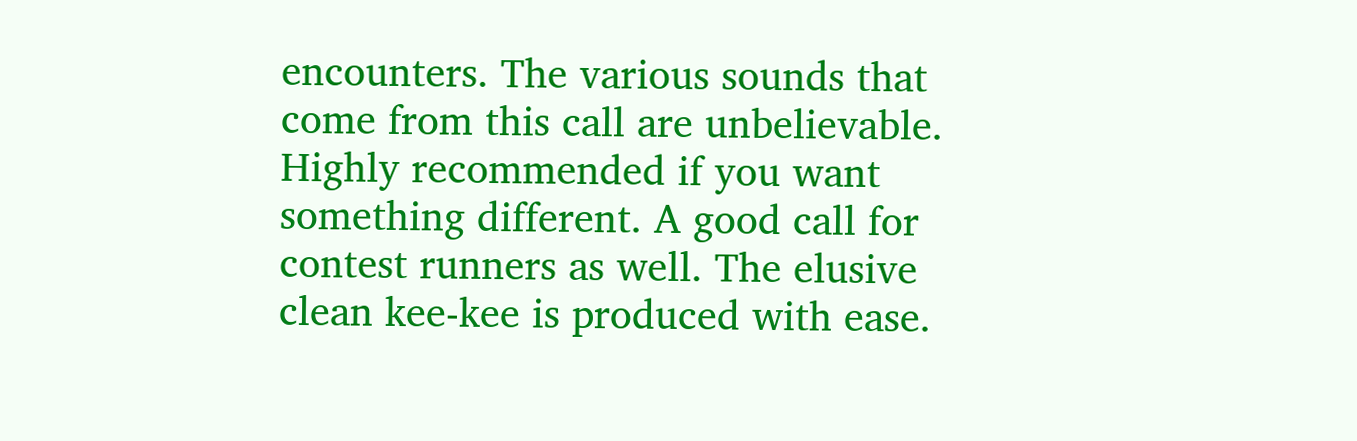encounters. The various sounds that come from this call are unbelievable. Highly recommended if you want something different. A good call for contest runners as well. The elusive clean kee-kee is produced with ease.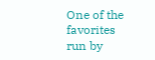One of the favorites run by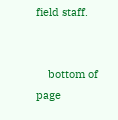field staff.


    bottom of page